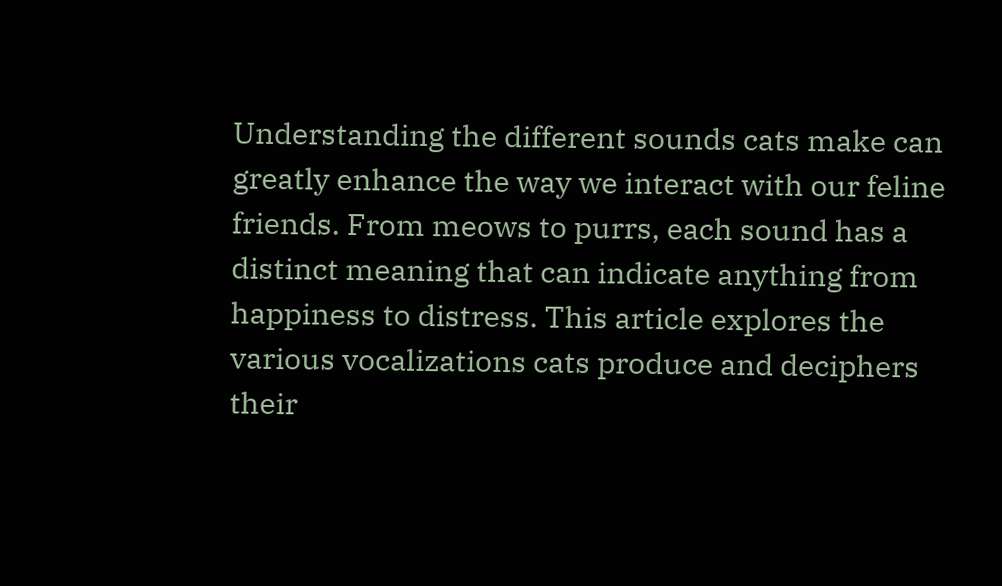Understanding the different sounds cats make can greatly enhance the way we interact with our feline friends. From meows to purrs, each sound has a distinct meaning that can indicate anything from happiness to distress. This article explores the various vocalizations cats produce and deciphers their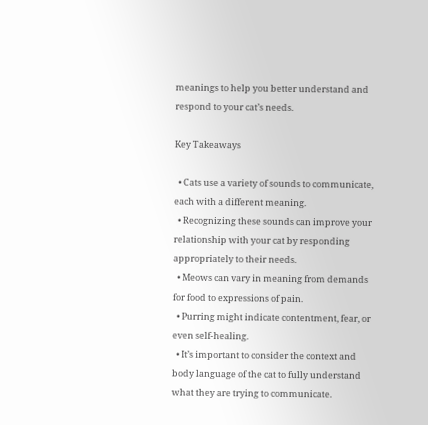meanings to help you better understand and respond to your cat’s needs.

Key Takeaways

  • Cats use a variety of sounds to communicate, each with a different meaning.
  • Recognizing these sounds can improve your relationship with your cat by responding appropriately to their needs.
  • Meows can vary in meaning from demands for food to expressions of pain.
  • Purring might indicate contentment, fear, or even self-healing.
  • It’s important to consider the context and body language of the cat to fully understand what they are trying to communicate.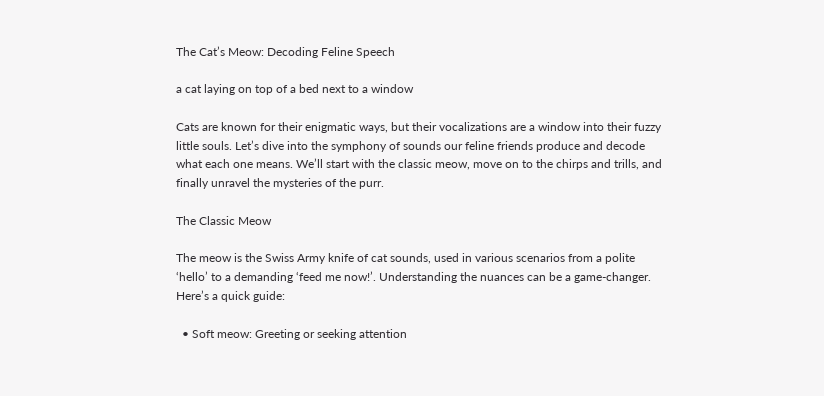The Cat’s Meow: Decoding Feline Speech

a cat laying on top of a bed next to a window

Cats are known for their enigmatic ways, but their vocalizations are a window into their fuzzy little souls. Let’s dive into the symphony of sounds our feline friends produce and decode what each one means. We’ll start with the classic meow, move on to the chirps and trills, and finally unravel the mysteries of the purr.

The Classic Meow

The meow is the Swiss Army knife of cat sounds, used in various scenarios from a polite ‘hello’ to a demanding ‘feed me now!’. Understanding the nuances can be a game-changer. Here’s a quick guide:

  • Soft meow: Greeting or seeking attention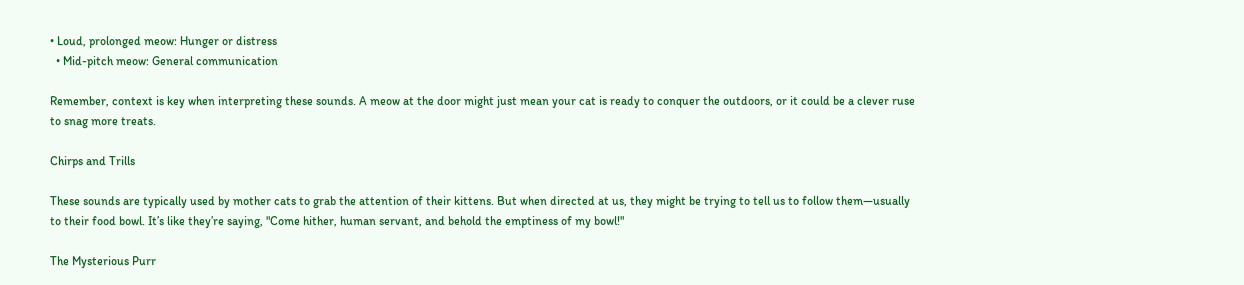• Loud, prolonged meow: Hunger or distress
  • Mid-pitch meow: General communication

Remember, context is key when interpreting these sounds. A meow at the door might just mean your cat is ready to conquer the outdoors, or it could be a clever ruse to snag more treats.

Chirps and Trills

These sounds are typically used by mother cats to grab the attention of their kittens. But when directed at us, they might be trying to tell us to follow them—usually to their food bowl. It’s like they’re saying, "Come hither, human servant, and behold the emptiness of my bowl!"

The Mysterious Purr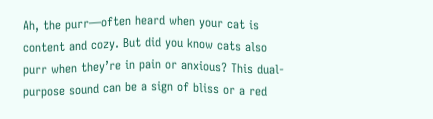Ah, the purr—often heard when your cat is content and cozy. But did you know cats also purr when they’re in pain or anxious? This dual-purpose sound can be a sign of bliss or a red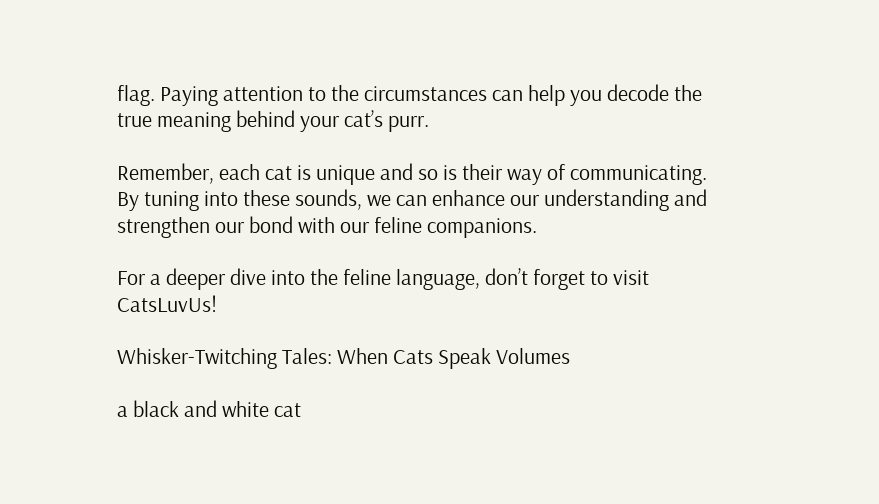flag. Paying attention to the circumstances can help you decode the true meaning behind your cat’s purr.

Remember, each cat is unique and so is their way of communicating. By tuning into these sounds, we can enhance our understanding and strengthen our bond with our feline companions.

For a deeper dive into the feline language, don’t forget to visit CatsLuvUs!

Whisker-Twitching Tales: When Cats Speak Volumes

a black and white cat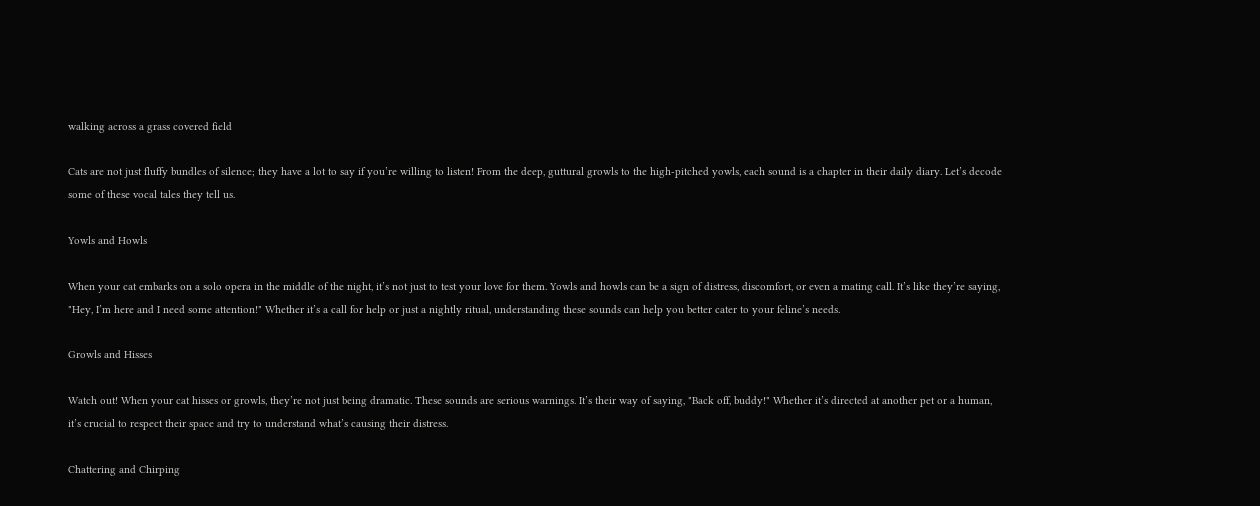walking across a grass covered field

Cats are not just fluffy bundles of silence; they have a lot to say if you’re willing to listen! From the deep, guttural growls to the high-pitched yowls, each sound is a chapter in their daily diary. Let’s decode some of these vocal tales they tell us.

Yowls and Howls

When your cat embarks on a solo opera in the middle of the night, it’s not just to test your love for them. Yowls and howls can be a sign of distress, discomfort, or even a mating call. It’s like they’re saying, "Hey, I’m here and I need some attention!" Whether it’s a call for help or just a nightly ritual, understanding these sounds can help you better cater to your feline’s needs.

Growls and Hisses

Watch out! When your cat hisses or growls, they’re not just being dramatic. These sounds are serious warnings. It’s their way of saying, "Back off, buddy!" Whether it’s directed at another pet or a human, it’s crucial to respect their space and try to understand what’s causing their distress.

Chattering and Chirping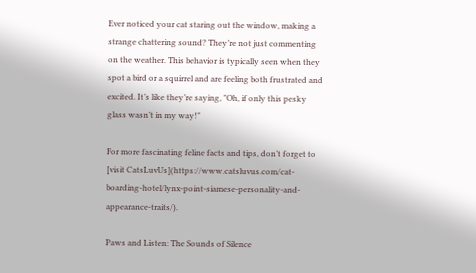Ever noticed your cat staring out the window, making a strange chattering sound? They’re not just commenting on the weather. This behavior is typically seen when they spot a bird or a squirrel and are feeling both frustrated and excited. It’s like they’re saying, "Oh, if only this pesky glass wasn’t in my way!"

For more fascinating feline facts and tips, don’t forget to [visit CatsLuvUs](https://www.catsluvus.com/cat-boarding-hotel/lynx-point-siamese-personality-and-appearance-traits/).

Paws and Listen: The Sounds of Silence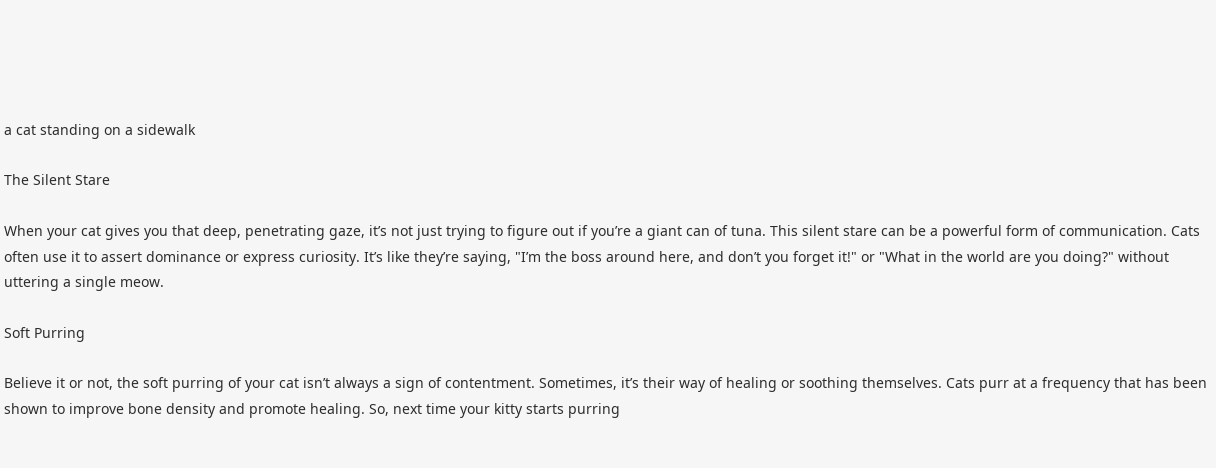a cat standing on a sidewalk

The Silent Stare

When your cat gives you that deep, penetrating gaze, it’s not just trying to figure out if you’re a giant can of tuna. This silent stare can be a powerful form of communication. Cats often use it to assert dominance or express curiosity. It’s like they’re saying, "I’m the boss around here, and don’t you forget it!" or "What in the world are you doing?" without uttering a single meow.

Soft Purring

Believe it or not, the soft purring of your cat isn’t always a sign of contentment. Sometimes, it’s their way of healing or soothing themselves. Cats purr at a frequency that has been shown to improve bone density and promote healing. So, next time your kitty starts purring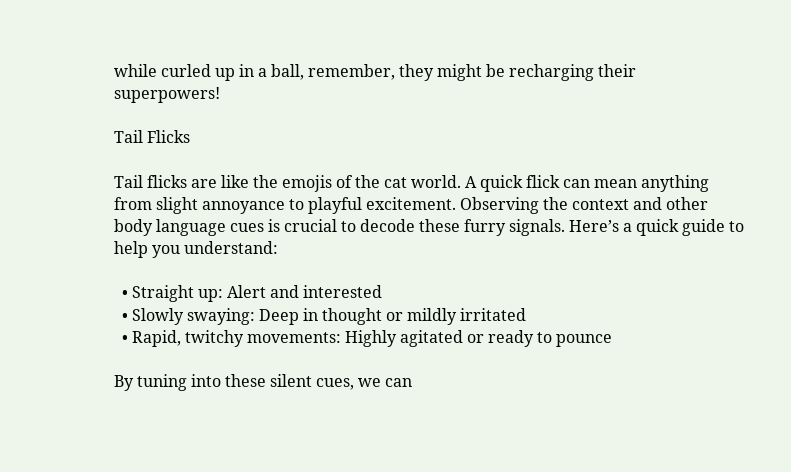while curled up in a ball, remember, they might be recharging their superpowers!

Tail Flicks

Tail flicks are like the emojis of the cat world. A quick flick can mean anything from slight annoyance to playful excitement. Observing the context and other body language cues is crucial to decode these furry signals. Here’s a quick guide to help you understand:

  • Straight up: Alert and interested
  • Slowly swaying: Deep in thought or mildly irritated
  • Rapid, twitchy movements: Highly agitated or ready to pounce

By tuning into these silent cues, we can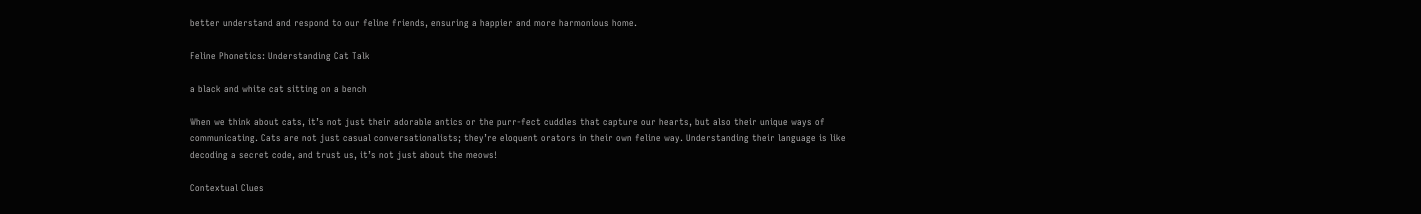better understand and respond to our feline friends, ensuring a happier and more harmonious home.

Feline Phonetics: Understanding Cat Talk

a black and white cat sitting on a bench

When we think about cats, it’s not just their adorable antics or the purr-fect cuddles that capture our hearts, but also their unique ways of communicating. Cats are not just casual conversationalists; they’re eloquent orators in their own feline way. Understanding their language is like decoding a secret code, and trust us, it’s not just about the meows!

Contextual Clues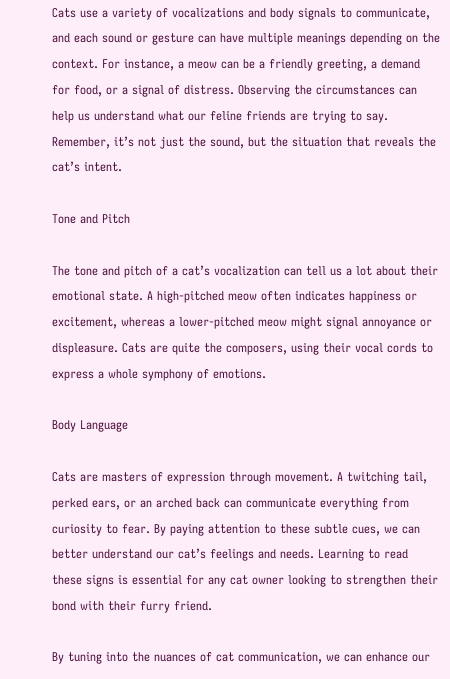Cats use a variety of vocalizations and body signals to communicate, and each sound or gesture can have multiple meanings depending on the context. For instance, a meow can be a friendly greeting, a demand for food, or a signal of distress. Observing the circumstances can help us understand what our feline friends are trying to say. Remember, it’s not just the sound, but the situation that reveals the cat’s intent.

Tone and Pitch

The tone and pitch of a cat’s vocalization can tell us a lot about their emotional state. A high-pitched meow often indicates happiness or excitement, whereas a lower-pitched meow might signal annoyance or displeasure. Cats are quite the composers, using their vocal cords to express a whole symphony of emotions.

Body Language

Cats are masters of expression through movement. A twitching tail, perked ears, or an arched back can communicate everything from curiosity to fear. By paying attention to these subtle cues, we can better understand our cat’s feelings and needs. Learning to read these signs is essential for any cat owner looking to strengthen their bond with their furry friend.

By tuning into the nuances of cat communication, we can enhance our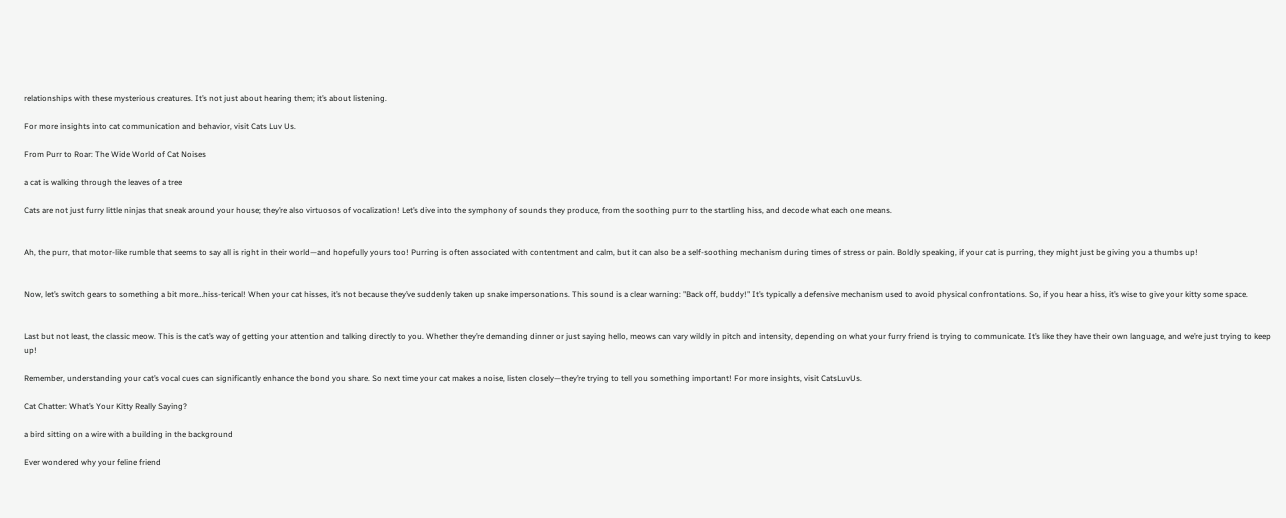relationships with these mysterious creatures. It’s not just about hearing them; it’s about listening.

For more insights into cat communication and behavior, visit Cats Luv Us.

From Purr to Roar: The Wide World of Cat Noises

a cat is walking through the leaves of a tree

Cats are not just furry little ninjas that sneak around your house; they’re also virtuosos of vocalization! Let’s dive into the symphony of sounds they produce, from the soothing purr to the startling hiss, and decode what each one means.


Ah, the purr, that motor-like rumble that seems to say all is right in their world—and hopefully yours too! Purring is often associated with contentment and calm, but it can also be a self-soothing mechanism during times of stress or pain. Boldly speaking, if your cat is purring, they might just be giving you a thumbs up!


Now, let’s switch gears to something a bit more…hiss-terical! When your cat hisses, it’s not because they’ve suddenly taken up snake impersonations. This sound is a clear warning: "Back off, buddy!" It’s typically a defensive mechanism used to avoid physical confrontations. So, if you hear a hiss, it’s wise to give your kitty some space.


Last but not least, the classic meow. This is the cat’s way of getting your attention and talking directly to you. Whether they’re demanding dinner or just saying hello, meows can vary wildly in pitch and intensity, depending on what your furry friend is trying to communicate. It’s like they have their own language, and we’re just trying to keep up!

Remember, understanding your cat’s vocal cues can significantly enhance the bond you share. So next time your cat makes a noise, listen closely—they’re trying to tell you something important! For more insights, visit CatsLuvUs.

Cat Chatter: What’s Your Kitty Really Saying?

a bird sitting on a wire with a building in the background

Ever wondered why your feline friend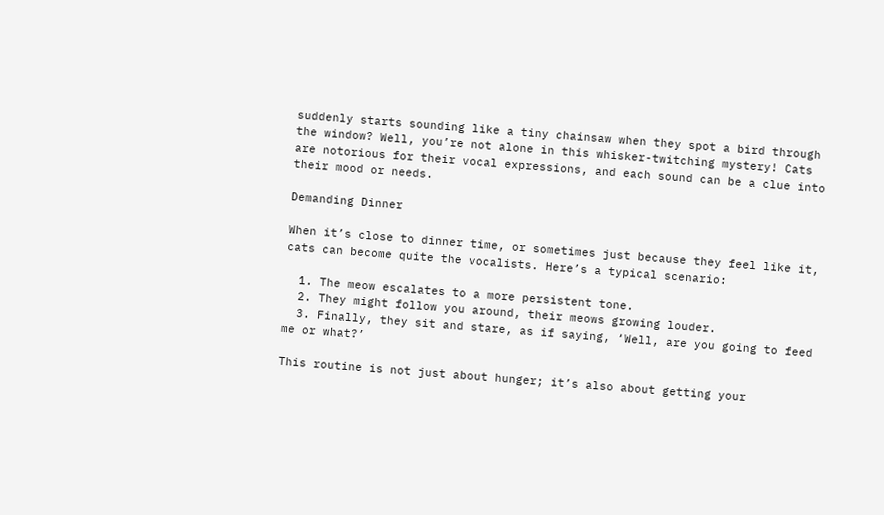suddenly starts sounding like a tiny chainsaw when they spot a bird through the window? Well, you’re not alone in this whisker-twitching mystery! Cats are notorious for their vocal expressions, and each sound can be a clue into their mood or needs.

Demanding Dinner

When it’s close to dinner time, or sometimes just because they feel like it, cats can become quite the vocalists. Here’s a typical scenario:

  1. The meow escalates to a more persistent tone.
  2. They might follow you around, their meows growing louder.
  3. Finally, they sit and stare, as if saying, ‘Well, are you going to feed me or what?’

This routine is not just about hunger; it’s also about getting your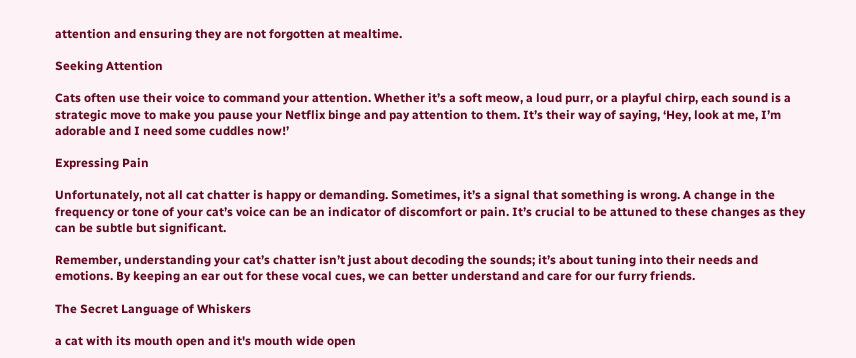attention and ensuring they are not forgotten at mealtime.

Seeking Attention

Cats often use their voice to command your attention. Whether it’s a soft meow, a loud purr, or a playful chirp, each sound is a strategic move to make you pause your Netflix binge and pay attention to them. It’s their way of saying, ‘Hey, look at me, I’m adorable and I need some cuddles now!’

Expressing Pain

Unfortunately, not all cat chatter is happy or demanding. Sometimes, it’s a signal that something is wrong. A change in the frequency or tone of your cat’s voice can be an indicator of discomfort or pain. It’s crucial to be attuned to these changes as they can be subtle but significant.

Remember, understanding your cat’s chatter isn’t just about decoding the sounds; it’s about tuning into their needs and emotions. By keeping an ear out for these vocal cues, we can better understand and care for our furry friends.

The Secret Language of Whiskers

a cat with its mouth open and it's mouth wide open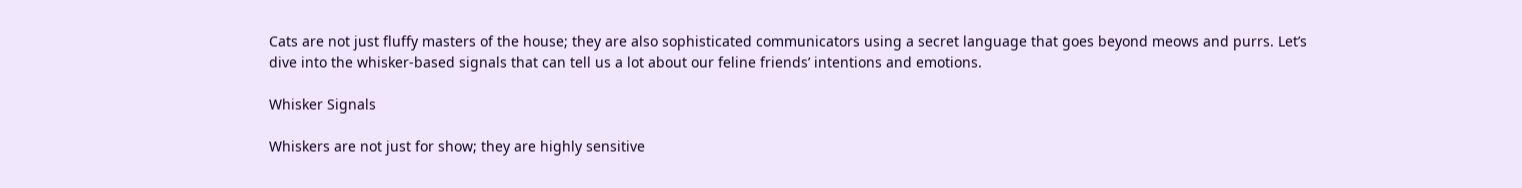Cats are not just fluffy masters of the house; they are also sophisticated communicators using a secret language that goes beyond meows and purrs. Let’s dive into the whisker-based signals that can tell us a lot about our feline friends’ intentions and emotions.

Whisker Signals

Whiskers are not just for show; they are highly sensitive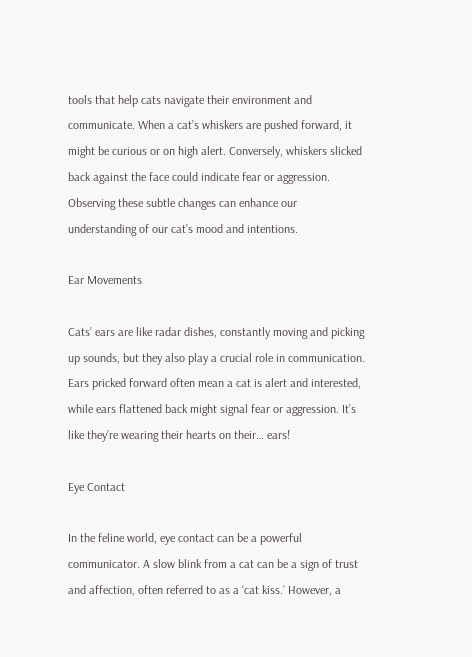tools that help cats navigate their environment and communicate. When a cat’s whiskers are pushed forward, it might be curious or on high alert. Conversely, whiskers slicked back against the face could indicate fear or aggression. Observing these subtle changes can enhance our understanding of our cat’s mood and intentions.

Ear Movements

Cats’ ears are like radar dishes, constantly moving and picking up sounds, but they also play a crucial role in communication. Ears pricked forward often mean a cat is alert and interested, while ears flattened back might signal fear or aggression. It’s like they’re wearing their hearts on their… ears!

Eye Contact

In the feline world, eye contact can be a powerful communicator. A slow blink from a cat can be a sign of trust and affection, often referred to as a ‘cat kiss.’ However, a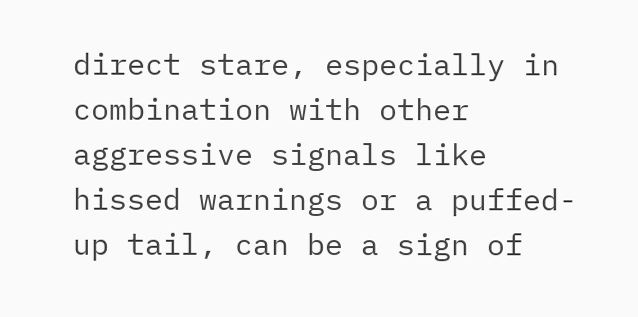direct stare, especially in combination with other aggressive signals like hissed warnings or a puffed-up tail, can be a sign of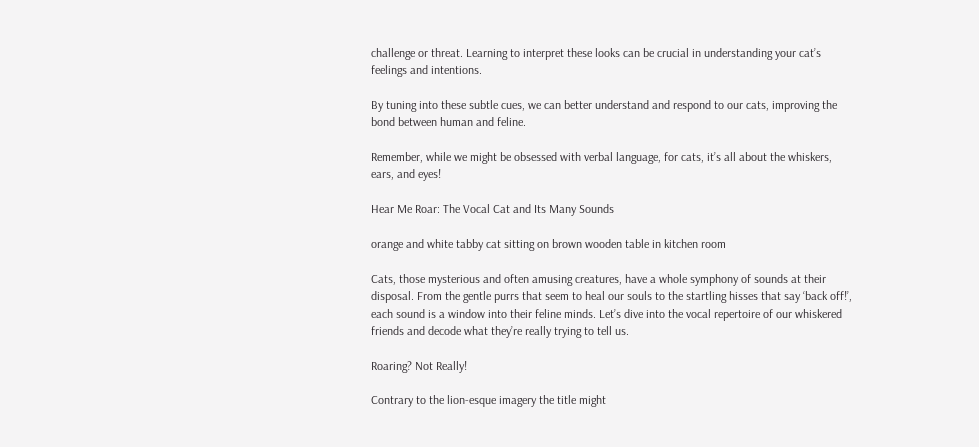challenge or threat. Learning to interpret these looks can be crucial in understanding your cat’s feelings and intentions.

By tuning into these subtle cues, we can better understand and respond to our cats, improving the bond between human and feline.

Remember, while we might be obsessed with verbal language, for cats, it’s all about the whiskers, ears, and eyes!

Hear Me Roar: The Vocal Cat and Its Many Sounds

orange and white tabby cat sitting on brown wooden table in kitchen room

Cats, those mysterious and often amusing creatures, have a whole symphony of sounds at their disposal. From the gentle purrs that seem to heal our souls to the startling hisses that say ‘back off!’, each sound is a window into their feline minds. Let’s dive into the vocal repertoire of our whiskered friends and decode what they’re really trying to tell us.

Roaring? Not Really!

Contrary to the lion-esque imagery the title might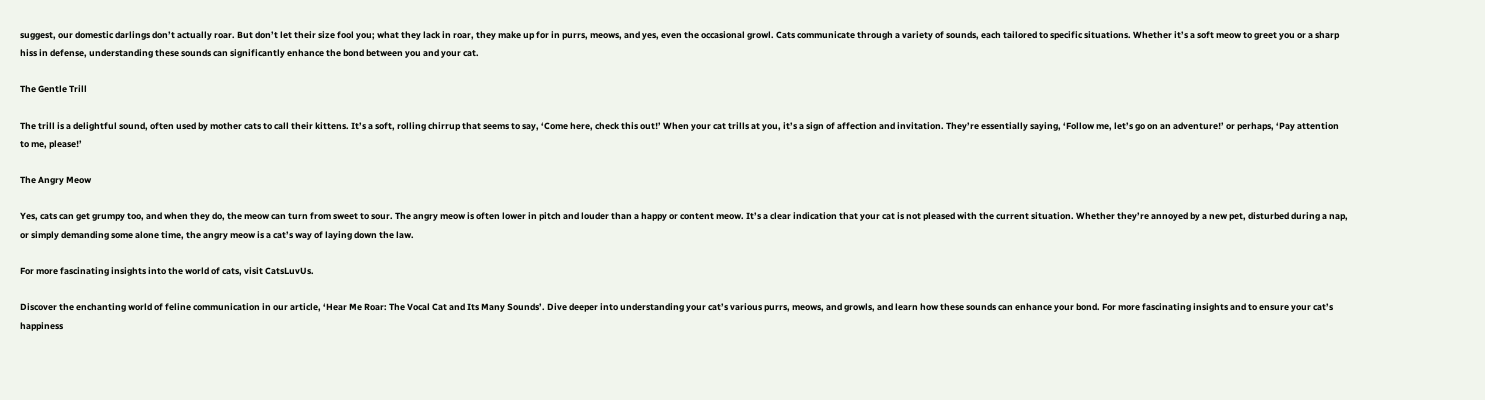suggest, our domestic darlings don’t actually roar. But don’t let their size fool you; what they lack in roar, they make up for in purrs, meows, and yes, even the occasional growl. Cats communicate through a variety of sounds, each tailored to specific situations. Whether it’s a soft meow to greet you or a sharp hiss in defense, understanding these sounds can significantly enhance the bond between you and your cat.

The Gentle Trill

The trill is a delightful sound, often used by mother cats to call their kittens. It’s a soft, rolling chirrup that seems to say, ‘Come here, check this out!’ When your cat trills at you, it’s a sign of affection and invitation. They’re essentially saying, ‘Follow me, let’s go on an adventure!’ or perhaps, ‘Pay attention to me, please!’

The Angry Meow

Yes, cats can get grumpy too, and when they do, the meow can turn from sweet to sour. The angry meow is often lower in pitch and louder than a happy or content meow. It’s a clear indication that your cat is not pleased with the current situation. Whether they’re annoyed by a new pet, disturbed during a nap, or simply demanding some alone time, the angry meow is a cat’s way of laying down the law.

For more fascinating insights into the world of cats, visit CatsLuvUs.

Discover the enchanting world of feline communication in our article, ‘Hear Me Roar: The Vocal Cat and Its Many Sounds’. Dive deeper into understanding your cat’s various purrs, meows, and growls, and learn how these sounds can enhance your bond. For more fascinating insights and to ensure your cat’s happiness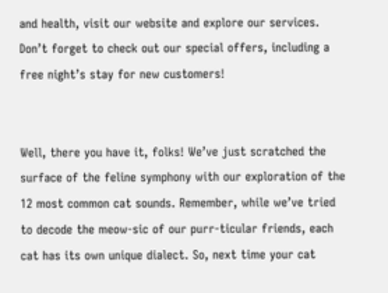and health, visit our website and explore our services. Don’t forget to check out our special offers, including a free night’s stay for new customers!


Well, there you have it, folks! We’ve just scratched the surface of the feline symphony with our exploration of the 12 most common cat sounds. Remember, while we’ve tried to decode the meow-sic of our purr-ticular friends, each cat has its own unique dialect. So, next time your cat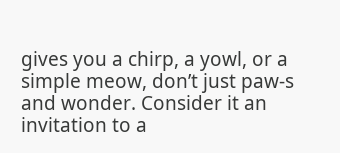gives you a chirp, a yowl, or a simple meow, don’t just paw-s and wonder. Consider it an invitation to a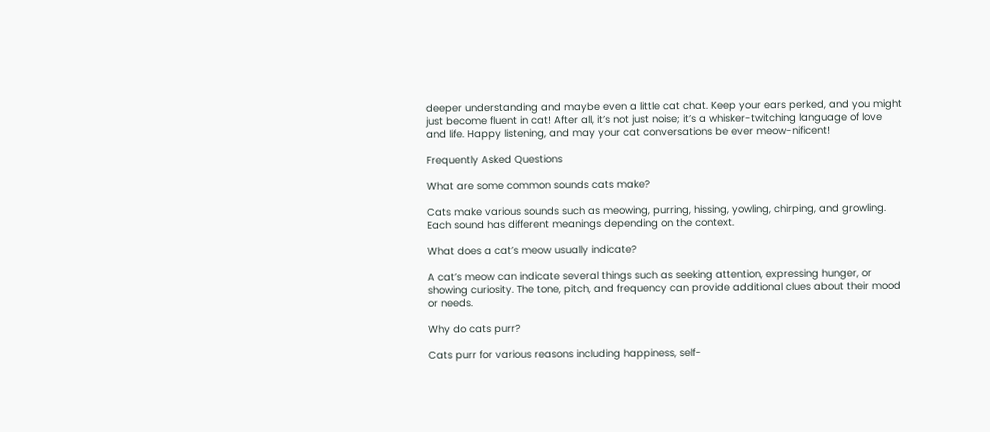deeper understanding and maybe even a little cat chat. Keep your ears perked, and you might just become fluent in cat! After all, it’s not just noise; it’s a whisker-twitching language of love and life. Happy listening, and may your cat conversations be ever meow-nificent!

Frequently Asked Questions

What are some common sounds cats make?

Cats make various sounds such as meowing, purring, hissing, yowling, chirping, and growling. Each sound has different meanings depending on the context.

What does a cat’s meow usually indicate?

A cat’s meow can indicate several things such as seeking attention, expressing hunger, or showing curiosity. The tone, pitch, and frequency can provide additional clues about their mood or needs.

Why do cats purr?

Cats purr for various reasons including happiness, self-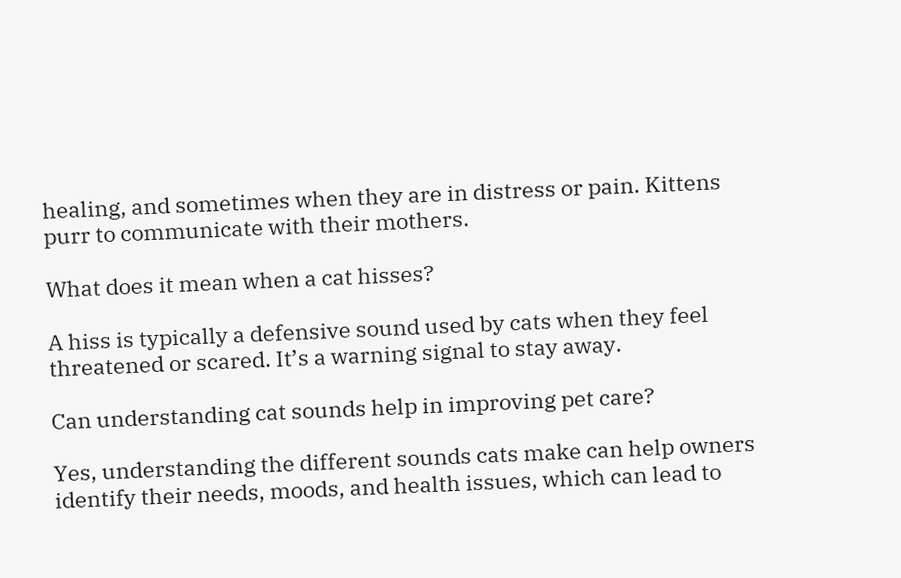healing, and sometimes when they are in distress or pain. Kittens purr to communicate with their mothers.

What does it mean when a cat hisses?

A hiss is typically a defensive sound used by cats when they feel threatened or scared. It’s a warning signal to stay away.

Can understanding cat sounds help in improving pet care?

Yes, understanding the different sounds cats make can help owners identify their needs, moods, and health issues, which can lead to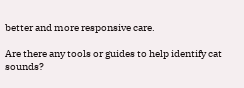better and more responsive care.

Are there any tools or guides to help identify cat sounds?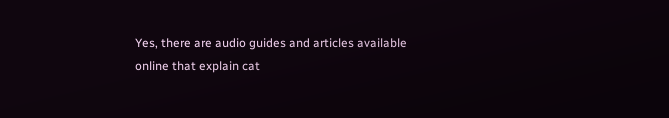Yes, there are audio guides and articles available online that explain cat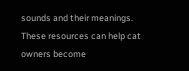sounds and their meanings. These resources can help cat owners become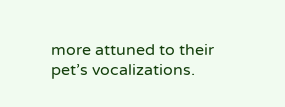more attuned to their pet’s vocalizations.